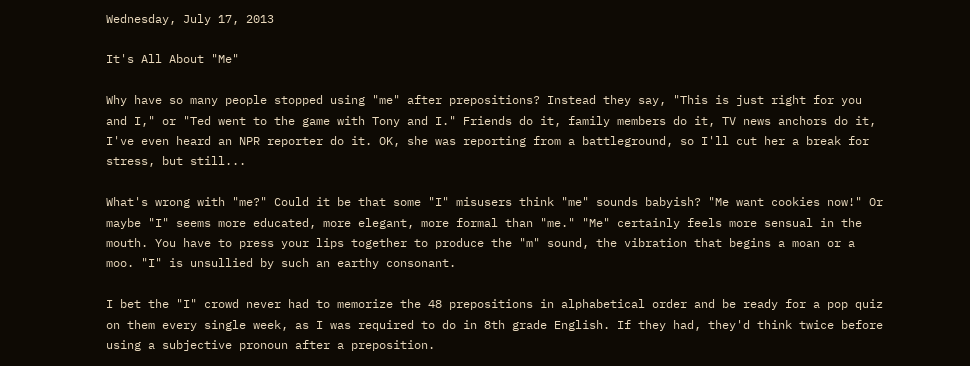Wednesday, July 17, 2013

It's All About "Me"

Why have so many people stopped using "me" after prepositions? Instead they say, "This is just right for you and I," or "Ted went to the game with Tony and I." Friends do it, family members do it, TV news anchors do it, I've even heard an NPR reporter do it. OK, she was reporting from a battleground, so I'll cut her a break for stress, but still...

What's wrong with "me?" Could it be that some "I" misusers think "me" sounds babyish? "Me want cookies now!" Or maybe "I" seems more educated, more elegant, more formal than "me." "Me" certainly feels more sensual in the mouth. You have to press your lips together to produce the "m" sound, the vibration that begins a moan or a moo. "I" is unsullied by such an earthy consonant.

I bet the "I" crowd never had to memorize the 48 prepositions in alphabetical order and be ready for a pop quiz on them every single week, as I was required to do in 8th grade English. If they had, they'd think twice before using a subjective pronoun after a preposition.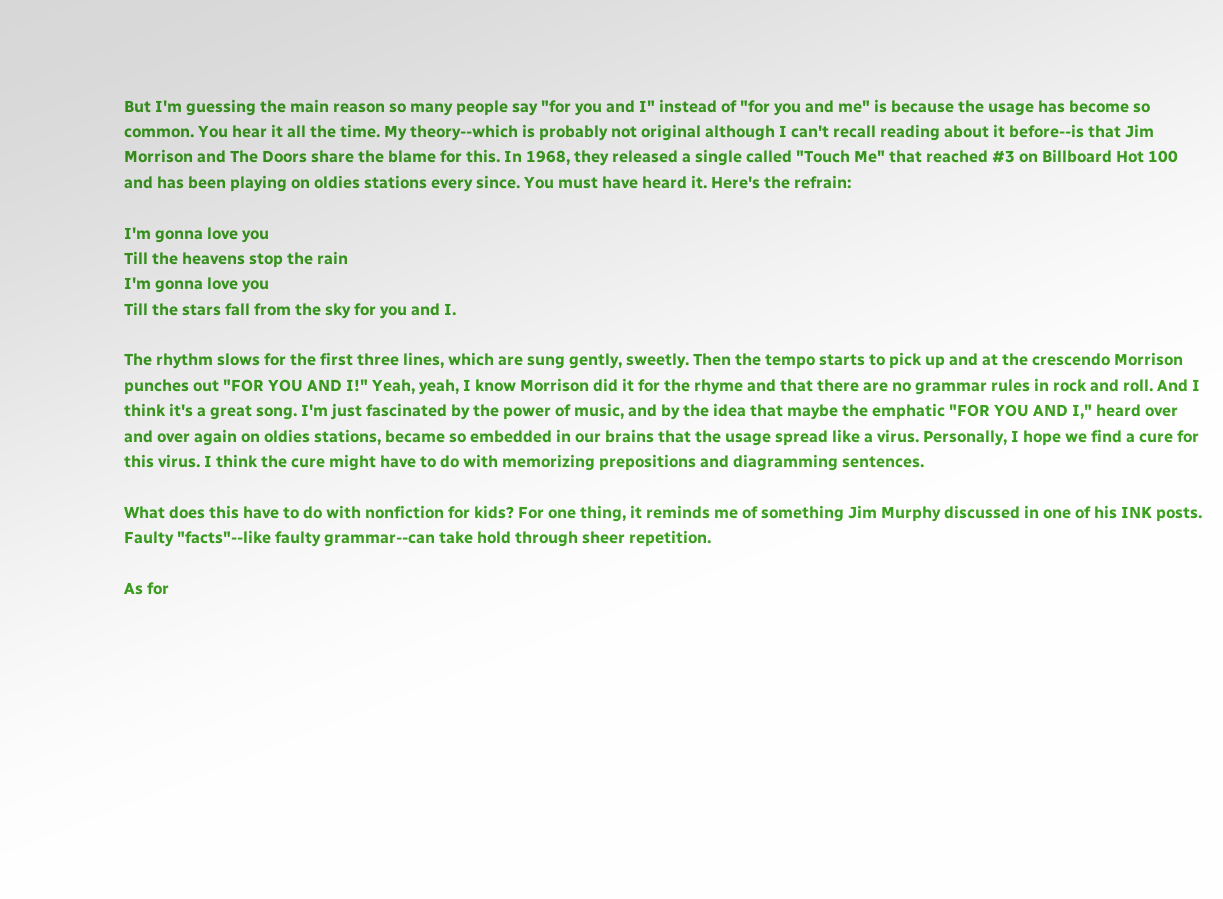But I'm guessing the main reason so many people say "for you and I" instead of "for you and me" is because the usage has become so common. You hear it all the time. My theory--which is probably not original although I can't recall reading about it before--is that Jim Morrison and The Doors share the blame for this. In 1968, they released a single called "Touch Me" that reached #3 on Billboard Hot 100 and has been playing on oldies stations every since. You must have heard it. Here's the refrain:

I'm gonna love you
Till the heavens stop the rain
I'm gonna love you
Till the stars fall from the sky for you and I.

The rhythm slows for the first three lines, which are sung gently, sweetly. Then the tempo starts to pick up and at the crescendo Morrison punches out "FOR YOU AND I!" Yeah, yeah, I know Morrison did it for the rhyme and that there are no grammar rules in rock and roll. And I think it's a great song. I'm just fascinated by the power of music, and by the idea that maybe the emphatic "FOR YOU AND I," heard over and over again on oldies stations, became so embedded in our brains that the usage spread like a virus. Personally, I hope we find a cure for this virus. I think the cure might have to do with memorizing prepositions and diagramming sentences.

What does this have to do with nonfiction for kids? For one thing, it reminds me of something Jim Murphy discussed in one of his INK posts. Faulty "facts"--like faulty grammar--can take hold through sheer repetition.

As for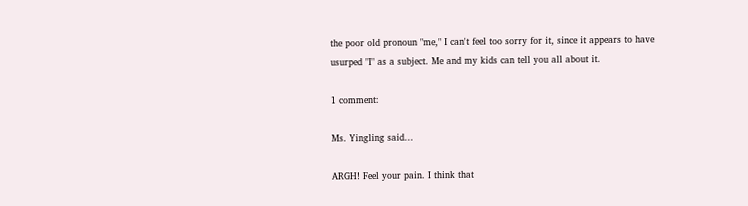the poor old pronoun "me," I can't feel too sorry for it, since it appears to have usurped "I" as a subject. Me and my kids can tell you all about it.

1 comment:

Ms. Yingling said...

ARGH! Feel your pain. I think that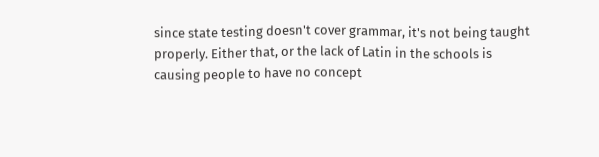since state testing doesn't cover grammar, it's not being taught properly. Either that, or the lack of Latin in the schools is causing people to have no concept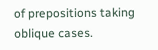of prepositions taking oblique cases.